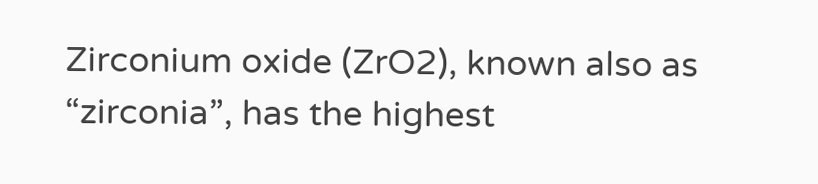Zirconium oxide (ZrO2), known also as “zirconia”, has the highest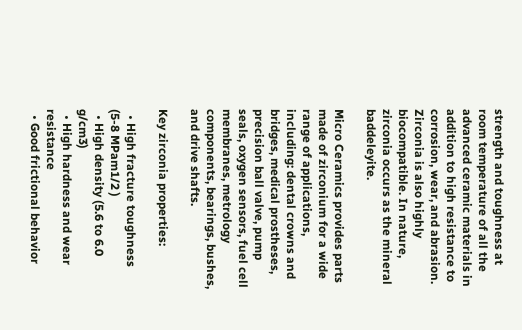strength and toughness at room temperature of all the advanced ceramic materials in addition to high resistance to corrosion, wear, and abrasion. Zirconia is also highly biocompatible. In nature, zirconia occurs as the mineral baddeleyite.

Micro Ceramics provides parts made of zirconium for a wide range of applications, including: dental crowns and bridges, medical prostheses, precision ball valve, pump seals, oxygen sensors, fuel cell membranes, metrology components, bearings, bushes, and drive shafts.

Key zirconia properties:

  • High fracture toughness (5-8 MPam1/2 )
  • High density (5.6 to 6.0 g/cm3)
  • High hardness and wear resistance
  • Good frictional behavior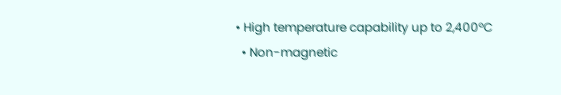• High temperature capability up to 2,400ºC
  • Non-magnetic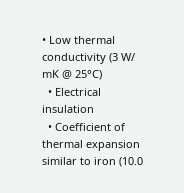• Low thermal conductivity (3 W/ mK @ 25°C)
  • Electrical insulation
  • Coefficient of thermal expansion similar to iron (10.0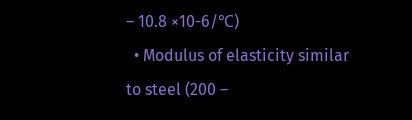– 10.8 ×10-6/℃)
  • Modulus of elasticity similar to steel (200 –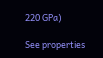220 GPa)

See properties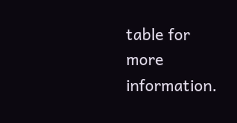table for more information.